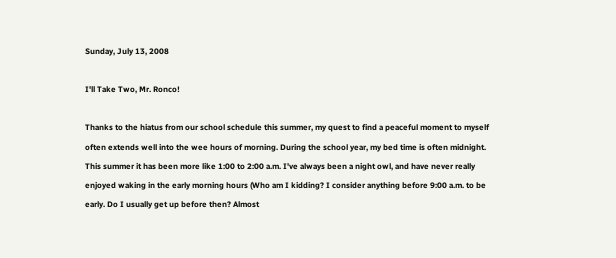Sunday, July 13, 2008

I'll Take Two, Mr. Ronco!

Thanks to the hiatus from our school schedule this summer, my quest to find a peaceful moment to myself often extends well into the wee hours of morning. During the school year, my bed time is often midnight. This summer it has been more like 1:00 to 2:00 a.m. I've always been a night owl, and have never really enjoyed waking in the early morning hours (Who am I kidding? I consider anything before 9:00 a.m. to be early. Do I usually get up before then? Almost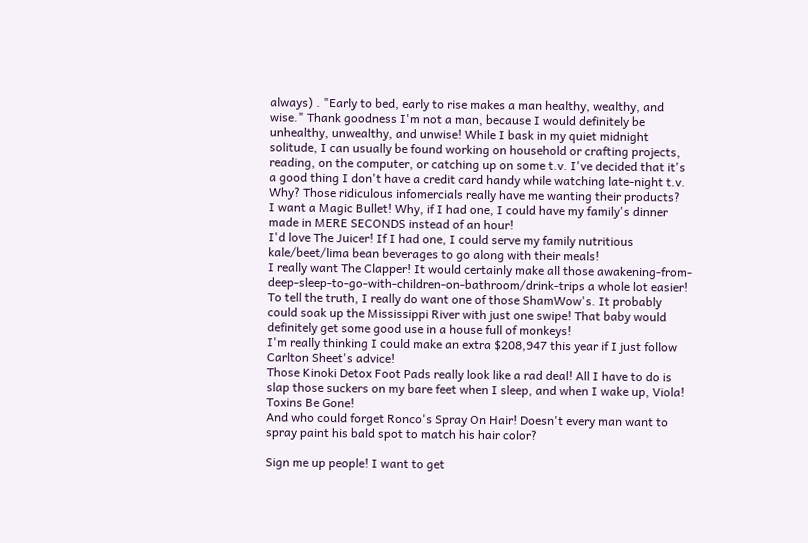always) . "Early to bed, early to rise makes a man healthy, wealthy, and wise." Thank goodness I'm not a man, because I would definitely be unhealthy, unwealthy, and unwise! While I bask in my quiet midnight solitude, I can usually be found working on household or crafting projects, reading, on the computer, or catching up on some t.v. I've decided that it's a good thing I don't have a credit card handy while watching late-night t.v. Why? Those ridiculous infomercials really have me wanting their products?
I want a Magic Bullet! Why, if I had one, I could have my family's dinner made in MERE SECONDS instead of an hour!
I'd love The Juicer! If I had one, I could serve my family nutritious kale/beet/lima bean beverages to go along with their meals!
I really want The Clapper! It would certainly make all those awakening-from-deep-sleep-to-go-with-children-on-bathroom/drink-trips a whole lot easier!
To tell the truth, I really do want one of those ShamWow's. It probably could soak up the Mississippi River with just one swipe! That baby would definitely get some good use in a house full of monkeys!
I'm really thinking I could make an extra $208,947 this year if I just follow Carlton Sheet's advice!
Those Kinoki Detox Foot Pads really look like a rad deal! All I have to do is slap those suckers on my bare feet when I sleep, and when I wake up, Viola! Toxins Be Gone!
And who could forget Ronco's Spray On Hair! Doesn't every man want to spray paint his bald spot to match his hair color?

Sign me up people! I want to get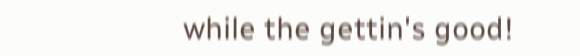while the gettin's good!